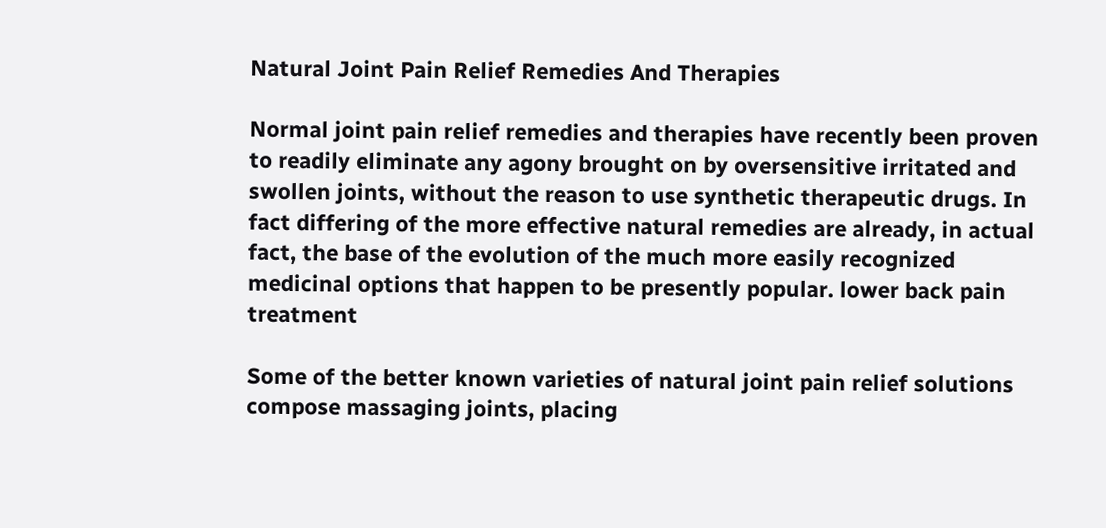Natural Joint Pain Relief Remedies And Therapies

Normal joint pain relief remedies and therapies have recently been proven to readily eliminate any agony brought on by oversensitive irritated and swollen joints, without the reason to use synthetic therapeutic drugs. In fact differing of the more effective natural remedies are already, in actual fact, the base of the evolution of the much more easily recognized medicinal options that happen to be presently popular. lower back pain treatment

Some of the better known varieties of natural joint pain relief solutions compose massaging joints, placing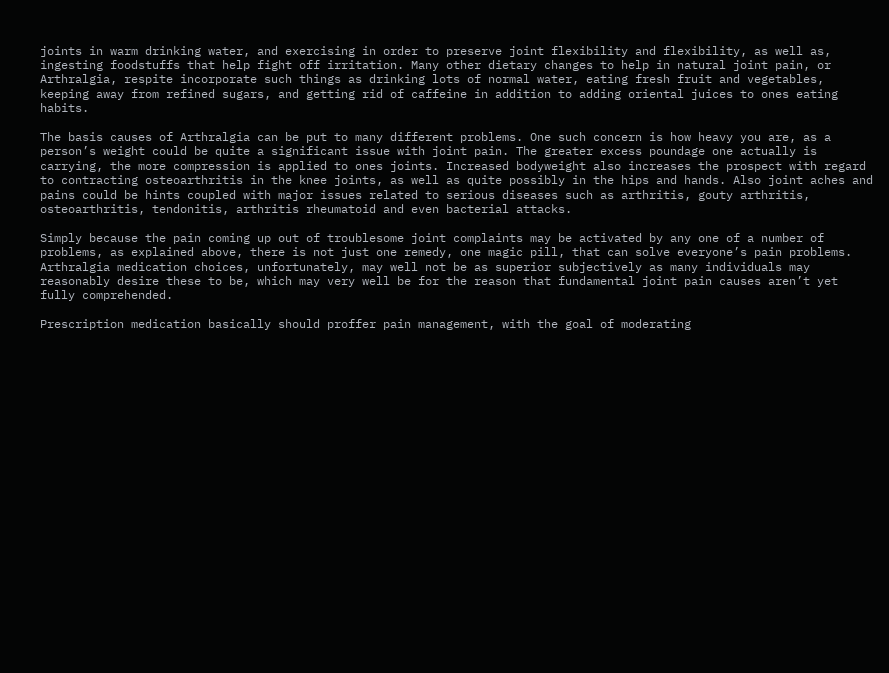joints in warm drinking water, and exercising in order to preserve joint flexibility and flexibility, as well as, ingesting foodstuffs that help fight off irritation. Many other dietary changes to help in natural joint pain, or Arthralgia, respite incorporate such things as drinking lots of normal water, eating fresh fruit and vegetables, keeping away from refined sugars, and getting rid of caffeine in addition to adding oriental juices to ones eating habits.

The basis causes of Arthralgia can be put to many different problems. One such concern is how heavy you are, as a person’s weight could be quite a significant issue with joint pain. The greater excess poundage one actually is carrying, the more compression is applied to ones joints. Increased bodyweight also increases the prospect with regard to contracting osteoarthritis in the knee joints, as well as quite possibly in the hips and hands. Also joint aches and pains could be hints coupled with major issues related to serious diseases such as arthritis, gouty arthritis, osteoarthritis, tendonitis, arthritis rheumatoid and even bacterial attacks.

Simply because the pain coming up out of troublesome joint complaints may be activated by any one of a number of problems, as explained above, there is not just one remedy, one magic pill, that can solve everyone’s pain problems. Arthralgia medication choices, unfortunately, may well not be as superior subjectively as many individuals may reasonably desire these to be, which may very well be for the reason that fundamental joint pain causes aren’t yet fully comprehended.

Prescription medication basically should proffer pain management, with the goal of moderating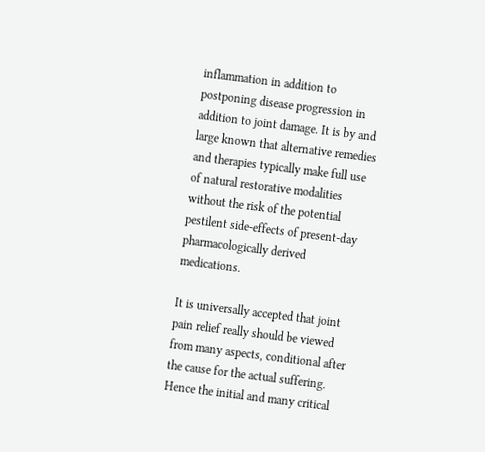inflammation in addition to postponing disease progression in addition to joint damage. It is by and large known that alternative remedies and therapies typically make full use of natural restorative modalities without the risk of the potential pestilent side-effects of present-day pharmacologically derived medications.

It is universally accepted that joint pain relief really should be viewed from many aspects, conditional after the cause for the actual suffering. Hence the initial and many critical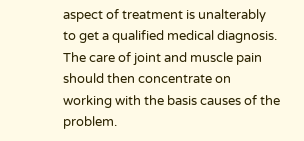aspect of treatment is unalterably to get a qualified medical diagnosis. The care of joint and muscle pain should then concentrate on working with the basis causes of the problem.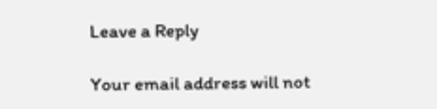Leave a Reply

Your email address will not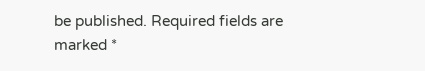be published. Required fields are marked *